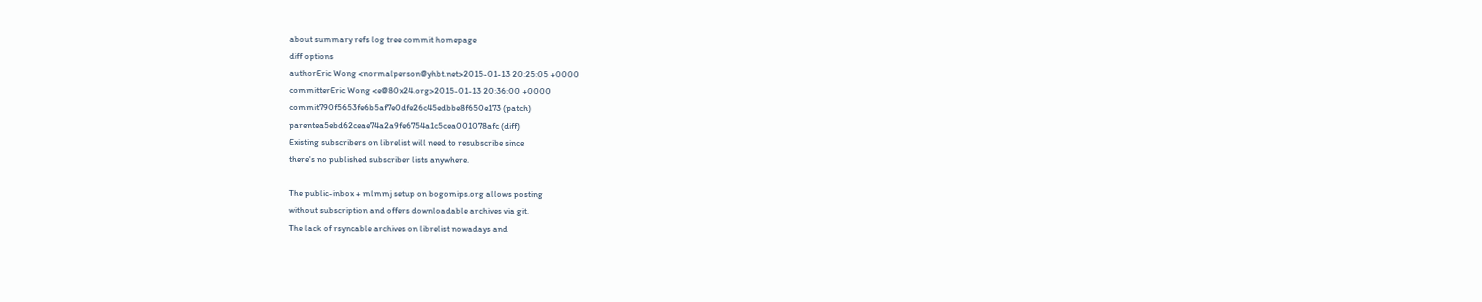about summary refs log tree commit homepage
diff options
authorEric Wong <normalperson@yhbt.net>2015-01-13 20:25:05 +0000
committerEric Wong <e@80x24.org>2015-01-13 20:36:00 +0000
commit790f5653fe6b5af7e0dfe26c45edbbe8f650e173 (patch)
parentea5ebd62ceae74a2a9fe6754a1c5cea001078afc (diff)
Existing subscribers on librelist will need to resubscribe since
there's no published subscriber lists anywhere.

The public-inbox + mlmmj setup on bogomips.org allows posting
without subscription and offers downloadable archives via git.
The lack of rsyncable archives on librelist nowadays and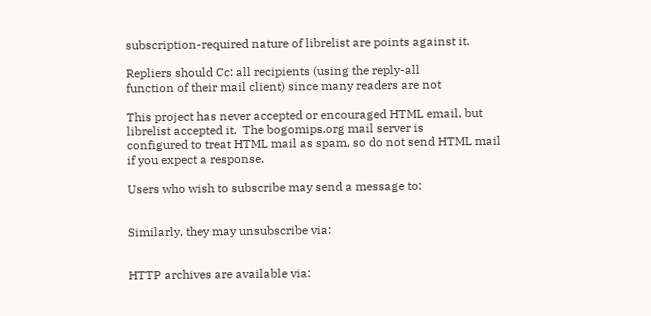subscription-required nature of librelist are points against it.

Repliers should Cc: all recipients (using the reply-all
function of their mail client) since many readers are not

This project has never accepted or encouraged HTML email, but
librelist accepted it.  The bogomips.org mail server is
configured to treat HTML mail as spam, so do not send HTML mail
if you expect a response.

Users who wish to subscribe may send a message to:


Similarly, they may unsubscribe via:


HTTP archives are available via: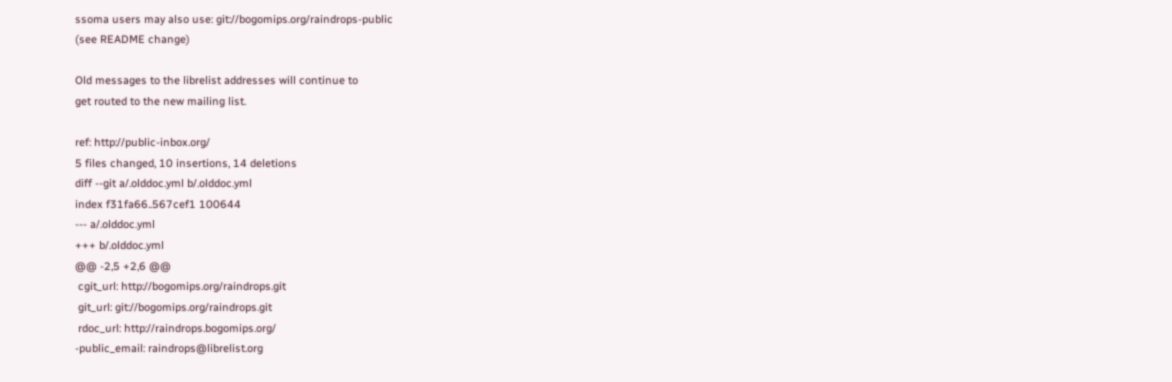ssoma users may also use: git://bogomips.org/raindrops-public
(see README change)

Old messages to the librelist addresses will continue to
get routed to the new mailing list.

ref: http://public-inbox.org/
5 files changed, 10 insertions, 14 deletions
diff --git a/.olddoc.yml b/.olddoc.yml
index f31fa66..567cef1 100644
--- a/.olddoc.yml
+++ b/.olddoc.yml
@@ -2,5 +2,6 @@
 cgit_url: http://bogomips.org/raindrops.git
 git_url: git://bogomips.org/raindrops.git
 rdoc_url: http://raindrops.bogomips.org/
-public_email: raindrops@librelist.org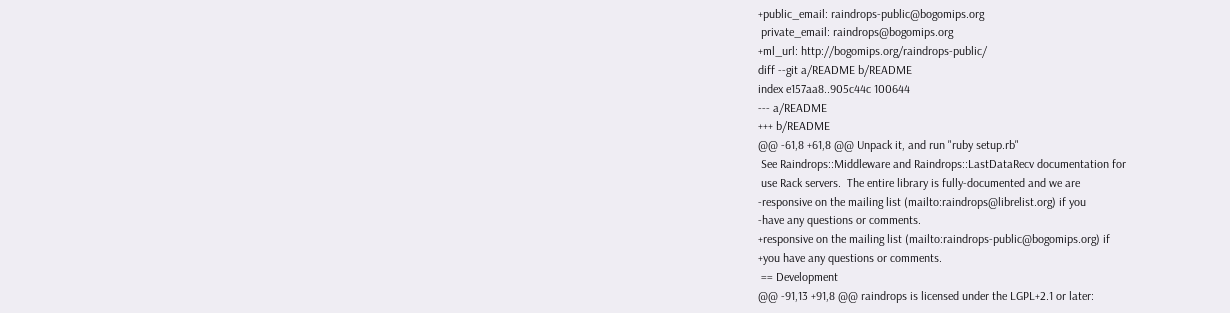+public_email: raindrops-public@bogomips.org
 private_email: raindrops@bogomips.org
+ml_url: http://bogomips.org/raindrops-public/
diff --git a/README b/README
index e157aa8..905c44c 100644
--- a/README
+++ b/README
@@ -61,8 +61,8 @@ Unpack it, and run "ruby setup.rb"
 See Raindrops::Middleware and Raindrops::LastDataRecv documentation for
 use Rack servers.  The entire library is fully-documented and we are
-responsive on the mailing list (mailto:raindrops@librelist.org) if you
-have any questions or comments.
+responsive on the mailing list (mailto:raindrops-public@bogomips.org) if
+you have any questions or comments.
 == Development
@@ -91,13 +91,8 @@ raindrops is licensed under the LGPL+2.1 or later: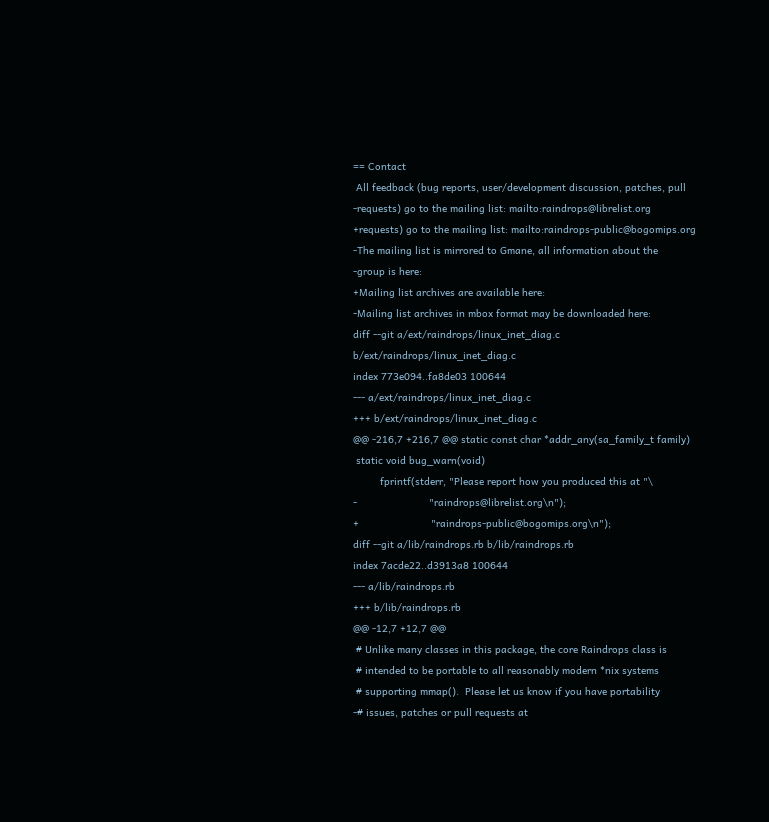== Contact
 All feedback (bug reports, user/development discussion, patches, pull
-requests) go to the mailing list: mailto:raindrops@librelist.org
+requests) go to the mailing list: mailto:raindrops-public@bogomips.org
-The mailing list is mirrored to Gmane, all information about the
-group is here:
+Mailing list archives are available here:
-Mailing list archives in mbox format may be downloaded here:
diff --git a/ext/raindrops/linux_inet_diag.c b/ext/raindrops/linux_inet_diag.c
index 773e094..fa8de03 100644
--- a/ext/raindrops/linux_inet_diag.c
+++ b/ext/raindrops/linux_inet_diag.c
@@ -216,7 +216,7 @@ static const char *addr_any(sa_family_t family)
 static void bug_warn(void)
         fprintf(stderr, "Please report how you produced this at "\
-                        "raindrops@librelist.org\n");
+                        "raindrops-public@bogomips.org\n");
diff --git a/lib/raindrops.rb b/lib/raindrops.rb
index 7acde22..d3913a8 100644
--- a/lib/raindrops.rb
+++ b/lib/raindrops.rb
@@ -12,7 +12,7 @@
 # Unlike many classes in this package, the core Raindrops class is
 # intended to be portable to all reasonably modern *nix systems
 # supporting mmap().  Please let us know if you have portability
-# issues, patches or pull requests at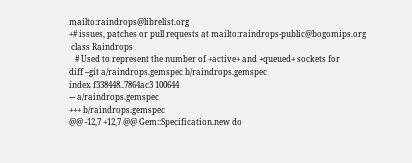mailto:raindrops@librelist.org
+# issues, patches or pull requests at mailto:raindrops-public@bogomips.org
 class Raindrops
   # Used to represent the number of +active+ and +queued+ sockets for
diff --git a/raindrops.gemspec b/raindrops.gemspec
index f338448..7864ac3 100644
--- a/raindrops.gemspec
+++ b/raindrops.gemspec
@@ -12,7 +12,7 @@ Gem::Specification.new do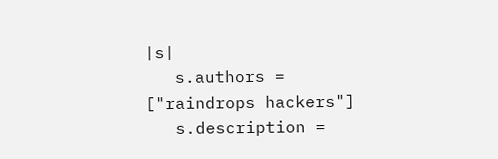|s|
   s.authors = ["raindrops hackers"]
   s.description =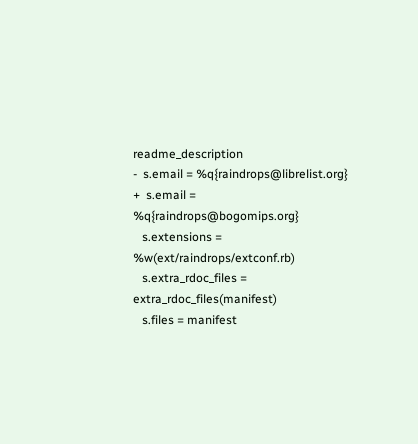readme_description
-  s.email = %q{raindrops@librelist.org}
+  s.email = %q{raindrops@bogomips.org}
   s.extensions = %w(ext/raindrops/extconf.rb)
   s.extra_rdoc_files = extra_rdoc_files(manifest)
   s.files = manifest